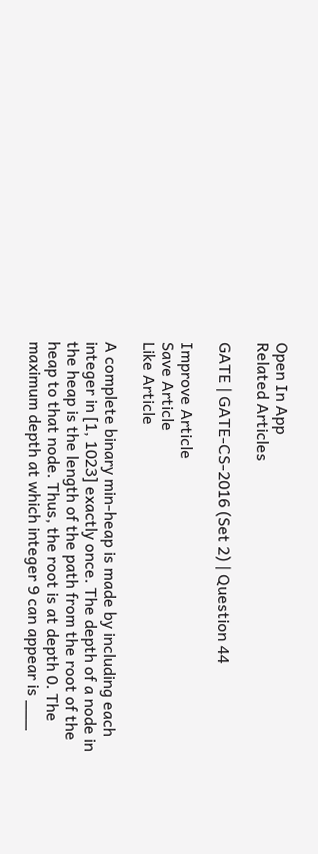Open In App
Related Articles

GATE | GATE-CS-2016 (Set 2) | Question 44

Improve Article
Save Article
Like Article

A complete binary min-heap is made by including each integer in [1, 1023] exactly once. The depth of a node in the heap is the length of the path from the root of the heap to that node. Thus, the root is at depth 0. The maximum depth at which integer 9 can appear is ___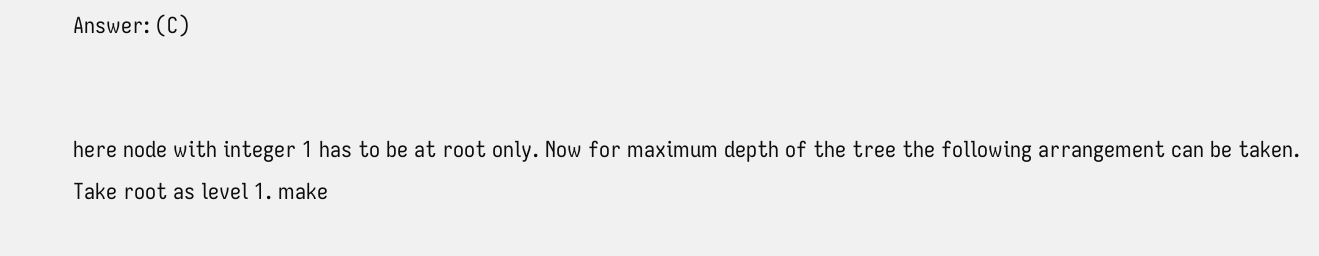Answer: (C)


here node with integer 1 has to be at root only. Now for maximum depth of the tree the following arrangement can be taken. Take root as level 1. make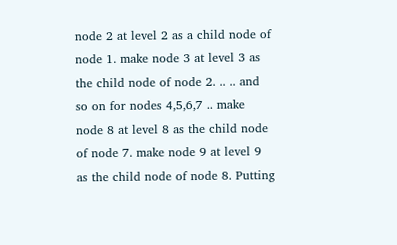node 2 at level 2 as a child node of node 1. make node 3 at level 3 as the child node of node 2. .. .. and so on for nodes 4,5,6,7 .. make node 8 at level 8 as the child node of node 7. make node 9 at level 9 as the child node of node 8. Putting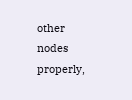other nodes properly,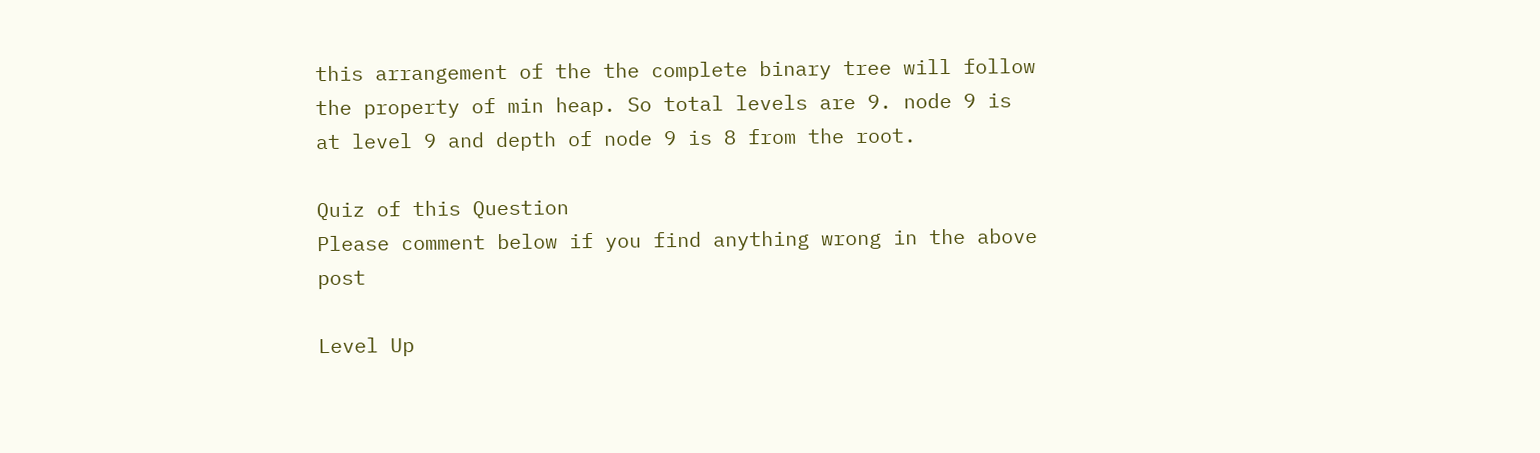this arrangement of the the complete binary tree will follow the property of min heap. So total levels are 9. node 9 is at level 9 and depth of node 9 is 8 from the root.

Quiz of this Question
Please comment below if you find anything wrong in the above post

Level Up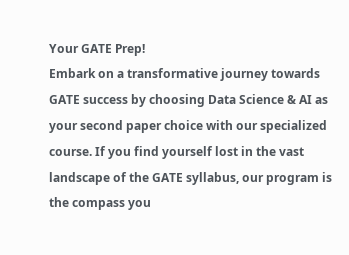Your GATE Prep!
Embark on a transformative journey towards GATE success by choosing Data Science & AI as your second paper choice with our specialized course. If you find yourself lost in the vast landscape of the GATE syllabus, our program is the compass you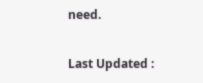need.

Last Updated :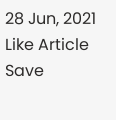28 Jun, 2021
Like Article
Save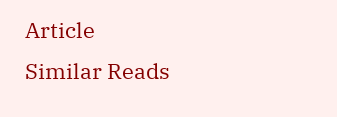Article
Similar Reads